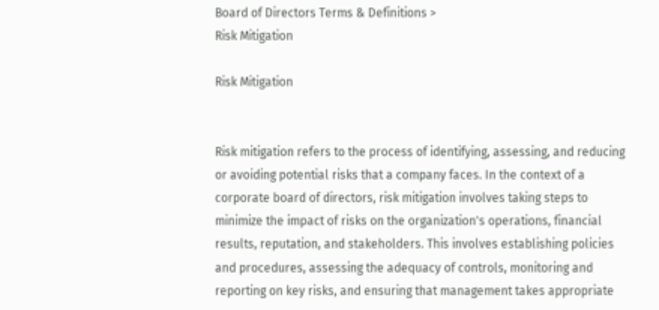Board of Directors Terms & Definitions >
Risk Mitigation

Risk Mitigation


Risk mitigation refers to the process of identifying, assessing, and reducing or avoiding potential risks that a company faces. In the context of a corporate board of directors, risk mitigation involves taking steps to minimize the impact of risks on the organization's operations, financial results, reputation, and stakeholders. This involves establishing policies and procedures, assessing the adequacy of controls, monitoring and reporting on key risks, and ensuring that management takes appropriate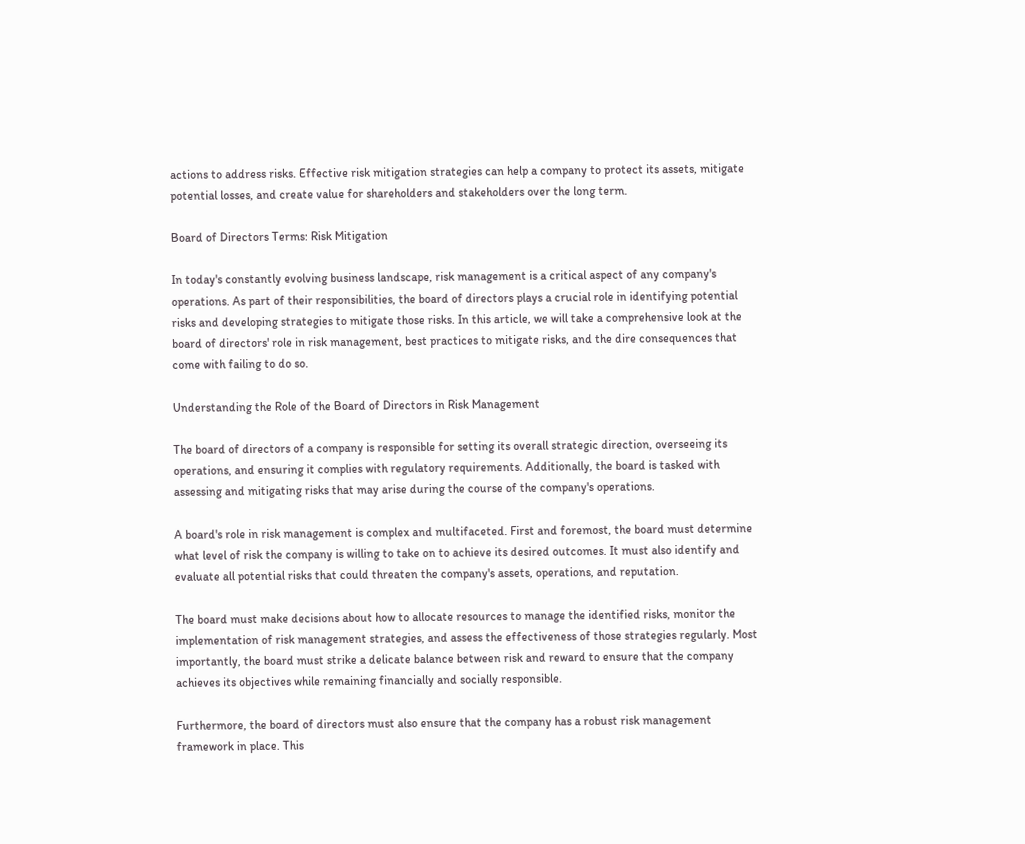actions to address risks. Effective risk mitigation strategies can help a company to protect its assets, mitigate potential losses, and create value for shareholders and stakeholders over the long term.

Board of Directors Terms: Risk Mitigation

In today's constantly evolving business landscape, risk management is a critical aspect of any company's operations. As part of their responsibilities, the board of directors plays a crucial role in identifying potential risks and developing strategies to mitigate those risks. In this article, we will take a comprehensive look at the board of directors' role in risk management, best practices to mitigate risks, and the dire consequences that come with failing to do so.

Understanding the Role of the Board of Directors in Risk Management

The board of directors of a company is responsible for setting its overall strategic direction, overseeing its operations, and ensuring it complies with regulatory requirements. Additionally, the board is tasked with assessing and mitigating risks that may arise during the course of the company's operations.

A board's role in risk management is complex and multifaceted. First and foremost, the board must determine what level of risk the company is willing to take on to achieve its desired outcomes. It must also identify and evaluate all potential risks that could threaten the company's assets, operations, and reputation.

The board must make decisions about how to allocate resources to manage the identified risks, monitor the implementation of risk management strategies, and assess the effectiveness of those strategies regularly. Most importantly, the board must strike a delicate balance between risk and reward to ensure that the company achieves its objectives while remaining financially and socially responsible.

Furthermore, the board of directors must also ensure that the company has a robust risk management framework in place. This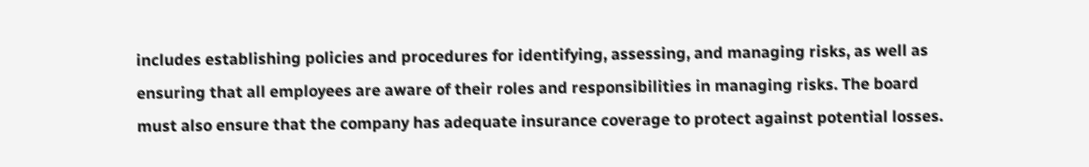includes establishing policies and procedures for identifying, assessing, and managing risks, as well as ensuring that all employees are aware of their roles and responsibilities in managing risks. The board must also ensure that the company has adequate insurance coverage to protect against potential losses.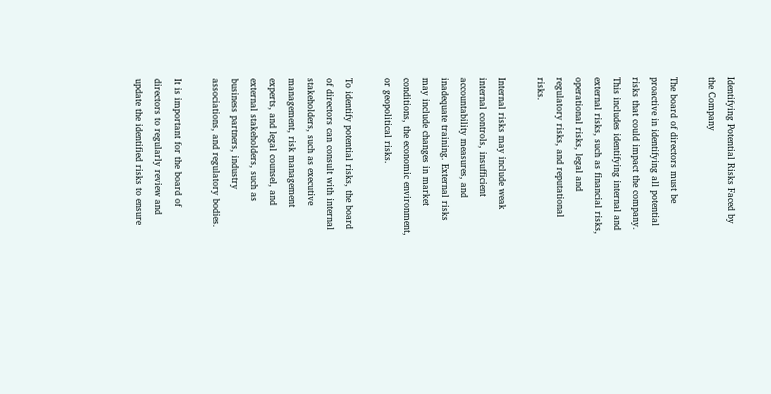Identifying Potential Risks Faced by the Company

The board of directors must be proactive in identifying all potential risks that could impact the company. This includes identifying internal and external risks, such as financial risks, operational risks, legal and regulatory risks, and reputational risks.

Internal risks may include weak internal controls, insufficient accountability measures, and inadequate training. External risks may include changes in market conditions, the economic environment, or geopolitical risks.

To identify potential risks, the board of directors can consult with internal stakeholders, such as executive management, risk management experts, and legal counsel, and external stakeholders, such as business partners, industry associations, and regulatory bodies.

It is important for the board of directors to regularly review and update the identified risks to ensure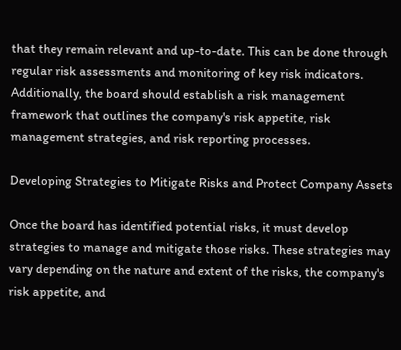that they remain relevant and up-to-date. This can be done through regular risk assessments and monitoring of key risk indicators. Additionally, the board should establish a risk management framework that outlines the company's risk appetite, risk management strategies, and risk reporting processes.

Developing Strategies to Mitigate Risks and Protect Company Assets

Once the board has identified potential risks, it must develop strategies to manage and mitigate those risks. These strategies may vary depending on the nature and extent of the risks, the company's risk appetite, and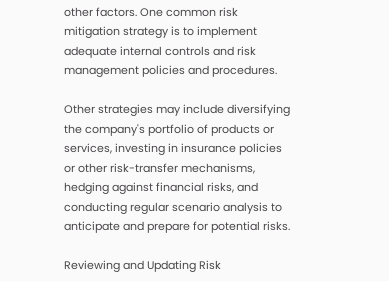other factors. One common risk mitigation strategy is to implement adequate internal controls and risk management policies and procedures.

Other strategies may include diversifying the company's portfolio of products or services, investing in insurance policies or other risk-transfer mechanisms, hedging against financial risks, and conducting regular scenario analysis to anticipate and prepare for potential risks.

Reviewing and Updating Risk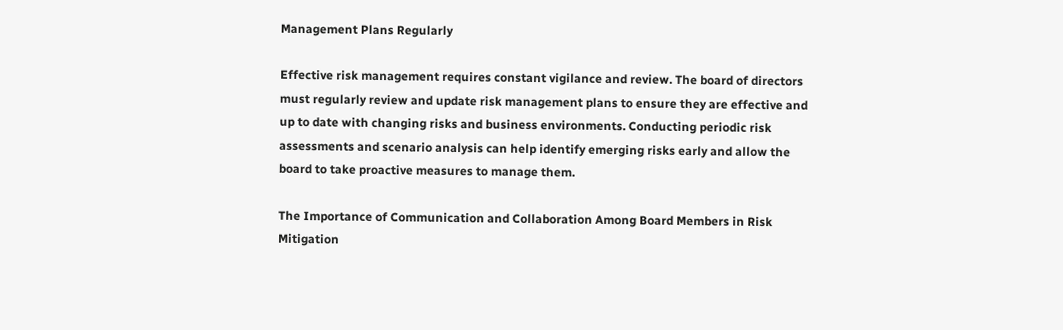Management Plans Regularly

Effective risk management requires constant vigilance and review. The board of directors must regularly review and update risk management plans to ensure they are effective and up to date with changing risks and business environments. Conducting periodic risk assessments and scenario analysis can help identify emerging risks early and allow the board to take proactive measures to manage them.

The Importance of Communication and Collaboration Among Board Members in Risk Mitigation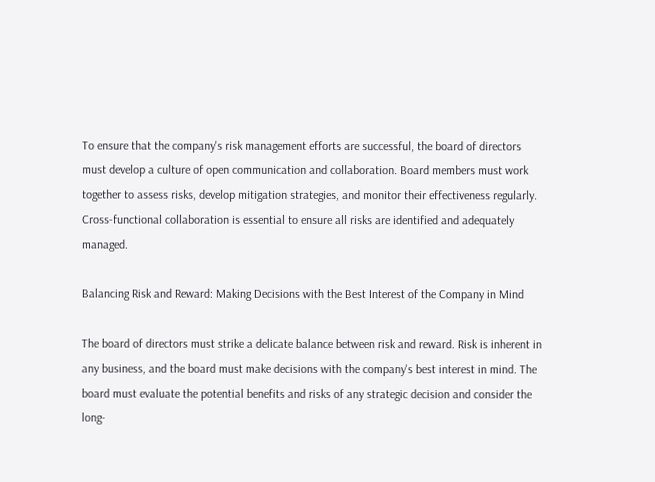To ensure that the company's risk management efforts are successful, the board of directors must develop a culture of open communication and collaboration. Board members must work together to assess risks, develop mitigation strategies, and monitor their effectiveness regularly. Cross-functional collaboration is essential to ensure all risks are identified and adequately managed.

Balancing Risk and Reward: Making Decisions with the Best Interest of the Company in Mind

The board of directors must strike a delicate balance between risk and reward. Risk is inherent in any business, and the board must make decisions with the company's best interest in mind. The board must evaluate the potential benefits and risks of any strategic decision and consider the long-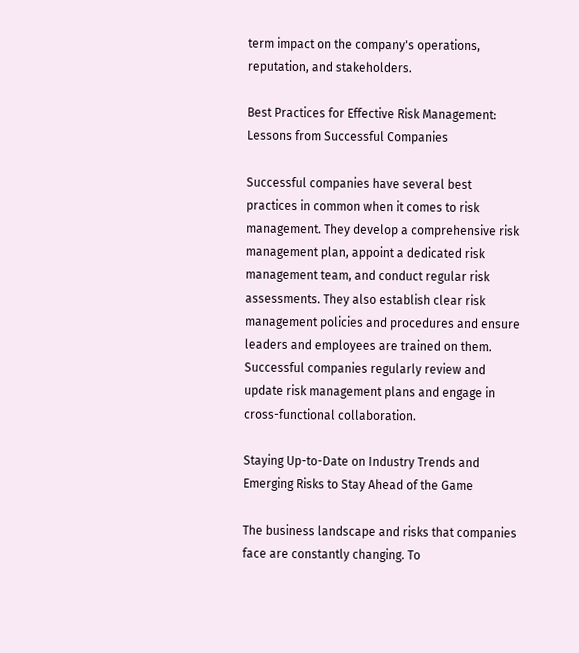term impact on the company's operations, reputation, and stakeholders.

Best Practices for Effective Risk Management: Lessons from Successful Companies

Successful companies have several best practices in common when it comes to risk management. They develop a comprehensive risk management plan, appoint a dedicated risk management team, and conduct regular risk assessments. They also establish clear risk management policies and procedures and ensure leaders and employees are trained on them. Successful companies regularly review and update risk management plans and engage in cross-functional collaboration.

Staying Up-to-Date on Industry Trends and Emerging Risks to Stay Ahead of the Game

The business landscape and risks that companies face are constantly changing. To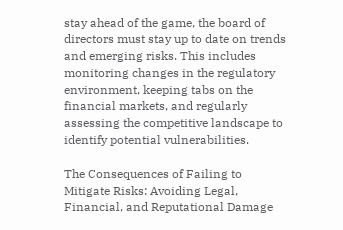stay ahead of the game, the board of directors must stay up to date on trends and emerging risks. This includes monitoring changes in the regulatory environment, keeping tabs on the financial markets, and regularly assessing the competitive landscape to identify potential vulnerabilities.

The Consequences of Failing to Mitigate Risks: Avoiding Legal, Financial, and Reputational Damage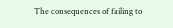The consequences of failing to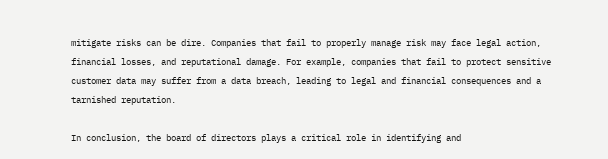mitigate risks can be dire. Companies that fail to properly manage risk may face legal action, financial losses, and reputational damage. For example, companies that fail to protect sensitive customer data may suffer from a data breach, leading to legal and financial consequences and a tarnished reputation.

In conclusion, the board of directors plays a critical role in identifying and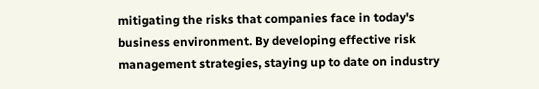mitigating the risks that companies face in today's business environment. By developing effective risk management strategies, staying up to date on industry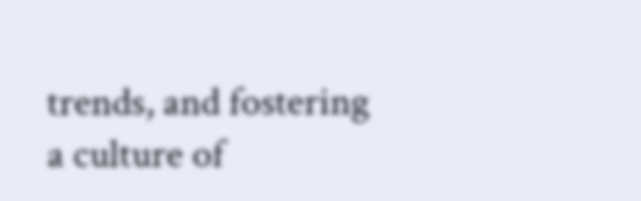trends, and fostering a culture of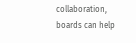collaboration, boards can help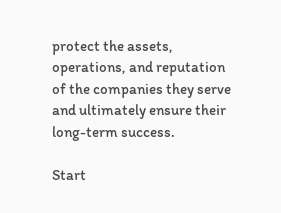protect the assets, operations, and reputation of the companies they serve and ultimately ensure their long-term success.

Start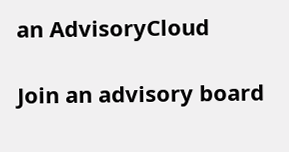an AdvisoryCloud

Join an advisory board